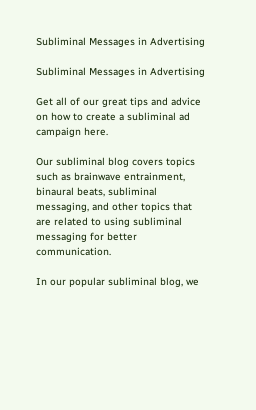Subliminal Messages in Advertising

Subliminal Messages in Advertising

Get all of our great tips and advice on how to create a subliminal ad campaign here.

Our subliminal blog covers topics such as brainwave entrainment, binaural beats, subliminal messaging, and other topics that are related to using subliminal messaging for better communication.

In our popular subliminal blog, we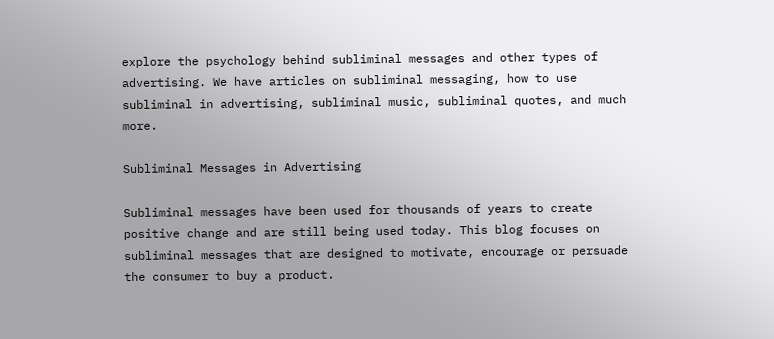explore the psychology behind subliminal messages and other types of advertising. We have articles on subliminal messaging, how to use subliminal in advertising, subliminal music, subliminal quotes, and much more.

Subliminal Messages in Advertising

Subliminal messages have been used for thousands of years to create positive change and are still being used today. This blog focuses on subliminal messages that are designed to motivate, encourage or persuade the consumer to buy a product.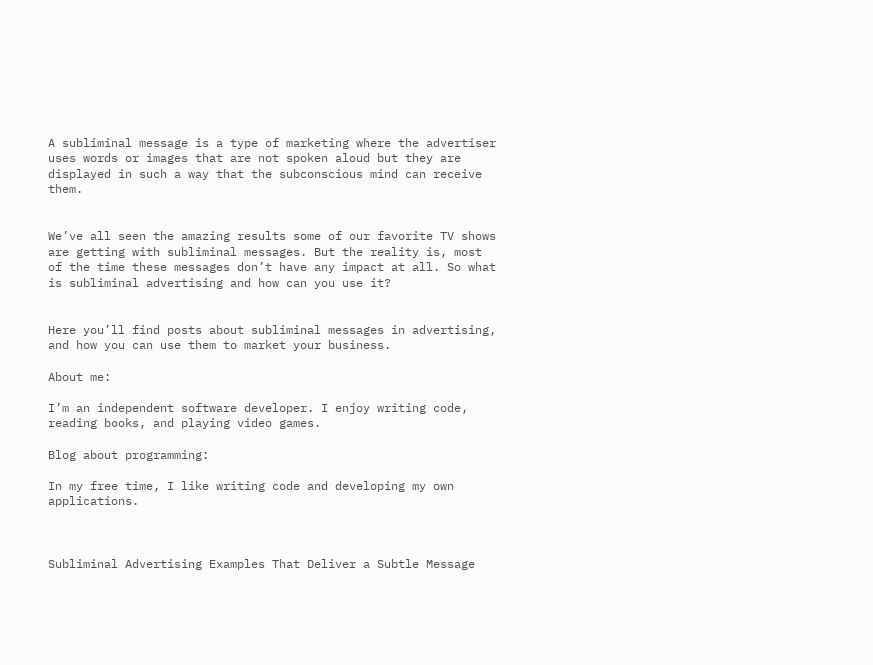A subliminal message is a type of marketing where the advertiser uses words or images that are not spoken aloud but they are displayed in such a way that the subconscious mind can receive them.


We’ve all seen the amazing results some of our favorite TV shows are getting with subliminal messages. But the reality is, most of the time these messages don’t have any impact at all. So what is subliminal advertising and how can you use it?


Here you’ll find posts about subliminal messages in advertising, and how you can use them to market your business.

About me:

I’m an independent software developer. I enjoy writing code, reading books, and playing video games.

Blog about programming:

In my free time, I like writing code and developing my own applications.



Subliminal Advertising Examples That Deliver a Subtle Message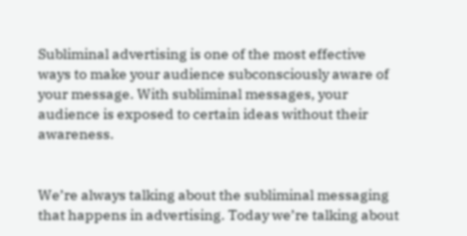Subliminal advertising is one of the most effective ways to make your audience subconsciously aware of your message. With subliminal messages, your audience is exposed to certain ideas without their awareness.


We’re always talking about the subliminal messaging that happens in advertising. Today we’re talking about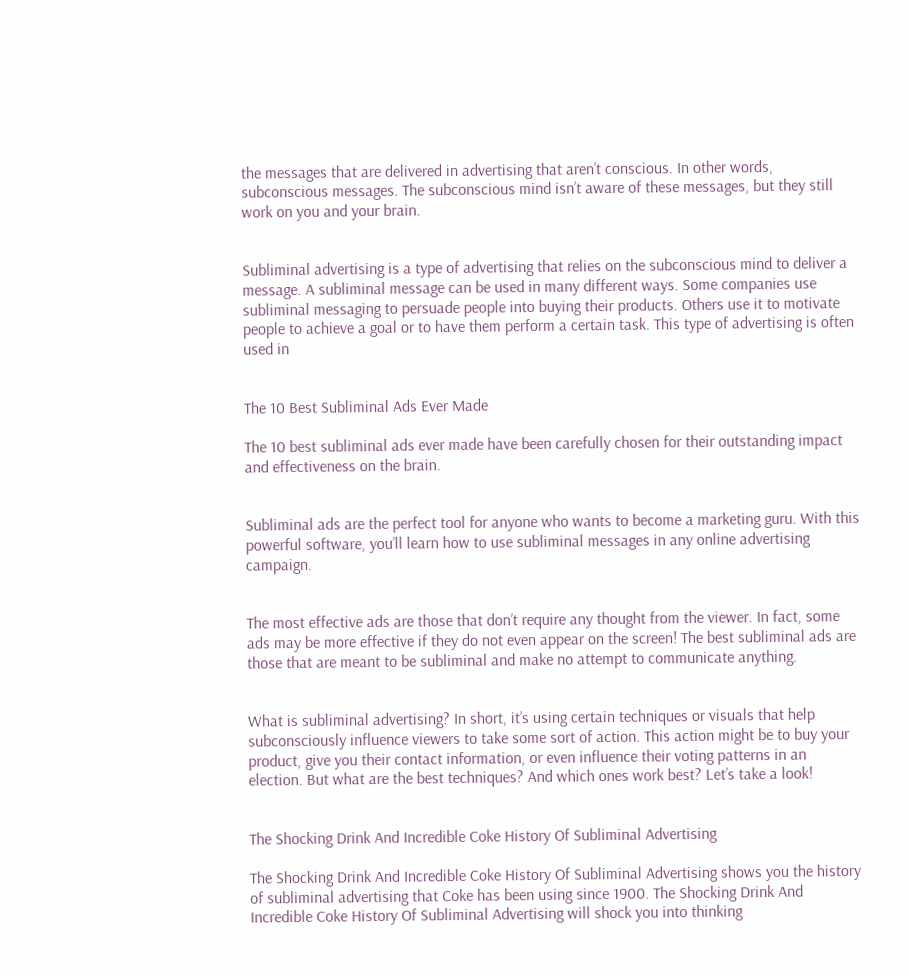the messages that are delivered in advertising that aren’t conscious. In other words, subconscious messages. The subconscious mind isn’t aware of these messages, but they still work on you and your brain.


Subliminal advertising is a type of advertising that relies on the subconscious mind to deliver a message. A subliminal message can be used in many different ways. Some companies use subliminal messaging to persuade people into buying their products. Others use it to motivate people to achieve a goal or to have them perform a certain task. This type of advertising is often used in


The 10 Best Subliminal Ads Ever Made

The 10 best subliminal ads ever made have been carefully chosen for their outstanding impact and effectiveness on the brain.


Subliminal ads are the perfect tool for anyone who wants to become a marketing guru. With this powerful software, you’ll learn how to use subliminal messages in any online advertising campaign.


The most effective ads are those that don’t require any thought from the viewer. In fact, some ads may be more effective if they do not even appear on the screen! The best subliminal ads are those that are meant to be subliminal and make no attempt to communicate anything.


What is subliminal advertising? In short, it’s using certain techniques or visuals that help subconsciously influence viewers to take some sort of action. This action might be to buy your product, give you their contact information, or even influence their voting patterns in an election. But what are the best techniques? And which ones work best? Let’s take a look!


The Shocking Drink And Incredible Coke History Of Subliminal Advertising

The Shocking Drink And Incredible Coke History Of Subliminal Advertising shows you the history of subliminal advertising that Coke has been using since 1900. The Shocking Drink And Incredible Coke History Of Subliminal Advertising will shock you into thinking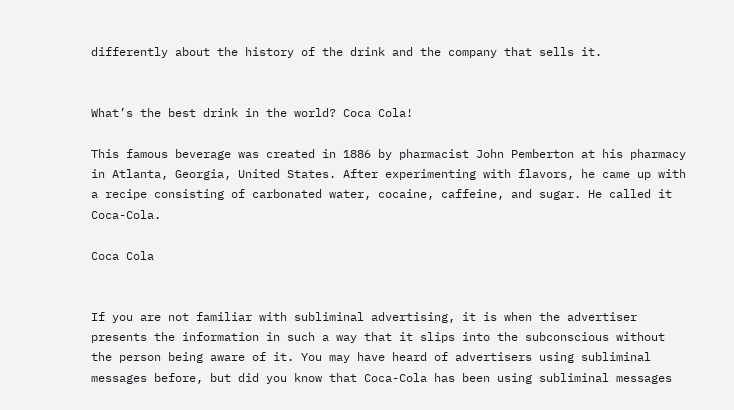differently about the history of the drink and the company that sells it.


What’s the best drink in the world? Coca Cola!

This famous beverage was created in 1886 by pharmacist John Pemberton at his pharmacy in Atlanta, Georgia, United States. After experimenting with flavors, he came up with a recipe consisting of carbonated water, cocaine, caffeine, and sugar. He called it Coca-Cola.

Coca Cola


If you are not familiar with subliminal advertising, it is when the advertiser presents the information in such a way that it slips into the subconscious without the person being aware of it. You may have heard of advertisers using subliminal messages before, but did you know that Coca-Cola has been using subliminal messages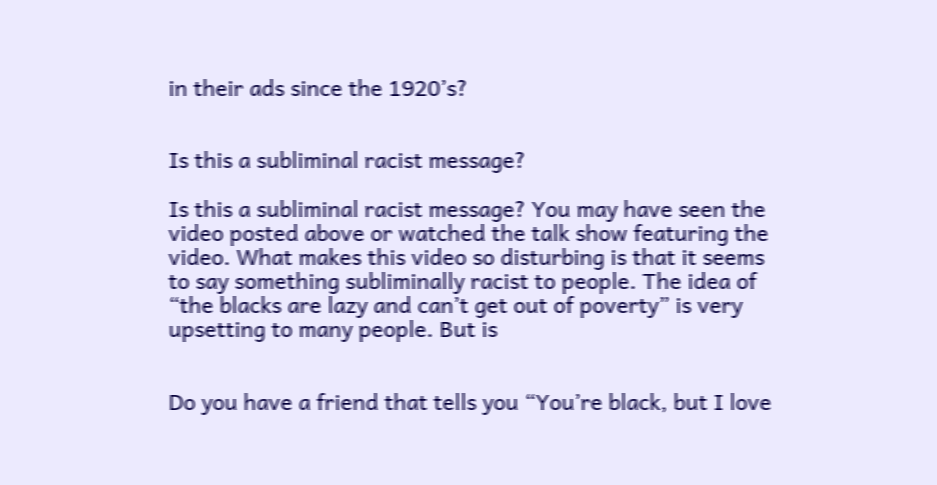in their ads since the 1920’s?


Is this a subliminal racist message?

Is this a subliminal racist message? You may have seen the video posted above or watched the talk show featuring the video. What makes this video so disturbing is that it seems to say something subliminally racist to people. The idea of “the blacks are lazy and can’t get out of poverty” is very upsetting to many people. But is


Do you have a friend that tells you “You’re black, but I love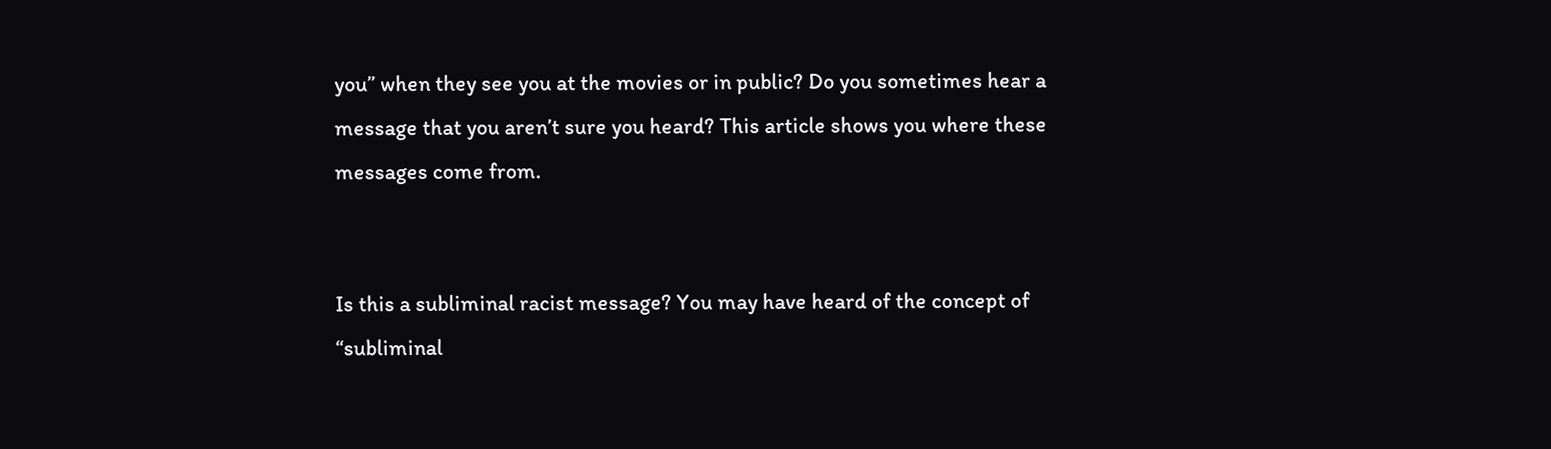you” when they see you at the movies or in public? Do you sometimes hear a message that you aren’t sure you heard? This article shows you where these messages come from.


Is this a subliminal racist message? You may have heard of the concept of “subliminal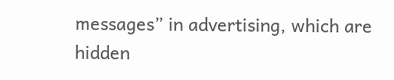messages” in advertising, which are hidden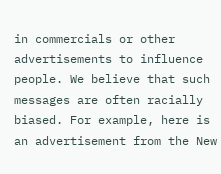in commercials or other advertisements to influence people. We believe that such messages are often racially biased. For example, here is an advertisement from the New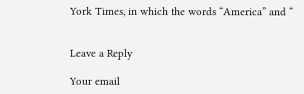York Times, in which the words “America” and “


Leave a Reply

Your email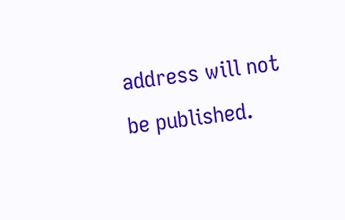address will not be published.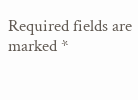Required fields are marked *